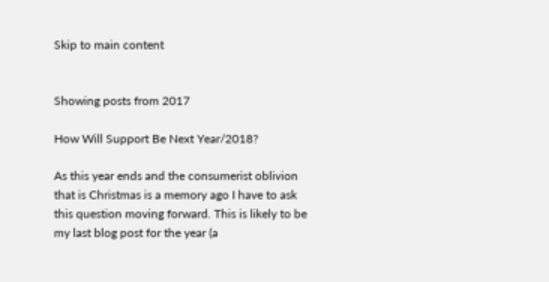Skip to main content


Showing posts from 2017

How Will Support Be Next Year/2018?

As this year ends and the consumerist oblivion that is Christmas is a memory ago I have to ask this question moving forward. This is likely to be my last blog post for the year (a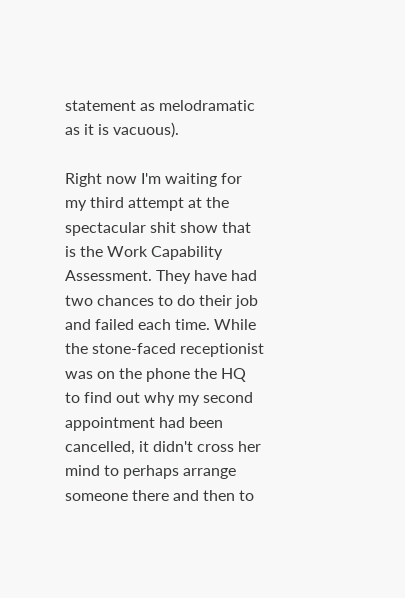statement as melodramatic as it is vacuous).

Right now I'm waiting for my third attempt at the spectacular shit show that is the Work Capability Assessment. They have had two chances to do their job and failed each time. While the stone-faced receptionist was on the phone the HQ to find out why my second appointment had been cancelled, it didn't cross her mind to perhaps arrange someone there and then to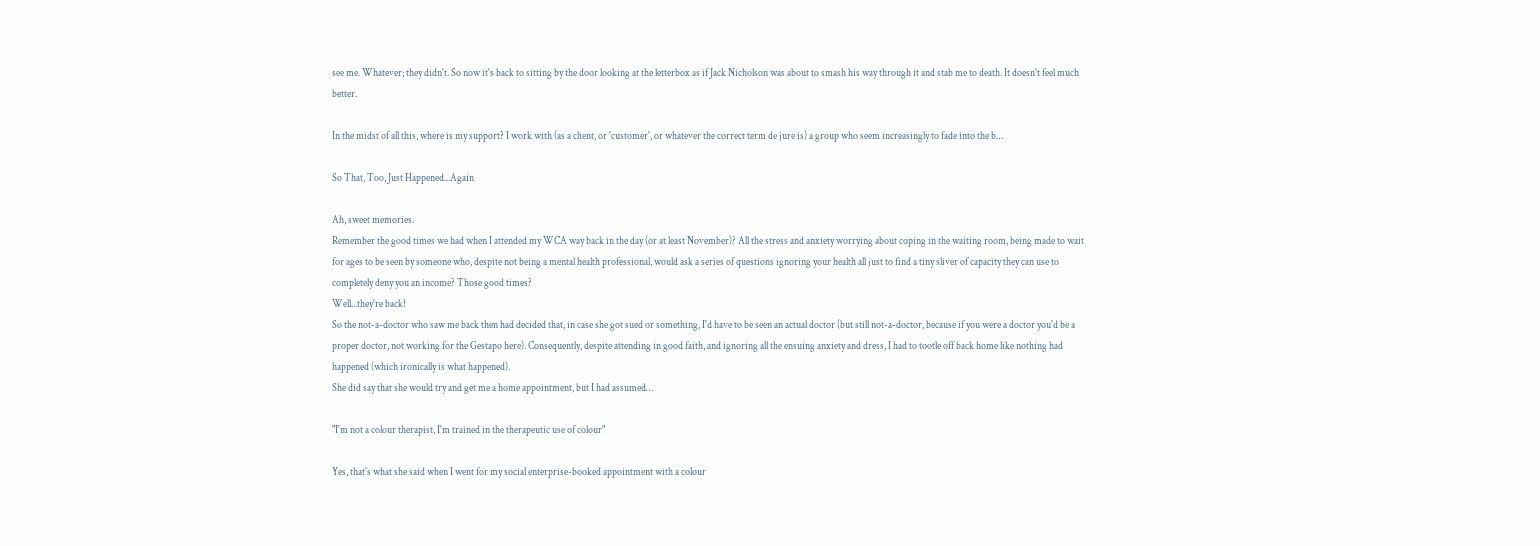see me. Whatever; they didn't. So now it's back to sitting by the door looking at the letterbox as if Jack Nicholson was about to smash his way through it and stab me to death. It doesn't feel much better.

In the midst of all this, where is my support? I work with (as a client, or 'customer', or whatever the correct term de jure is) a group who seem increasingly to fade into the b…

So That, Too, Just Happened...Again

Ah, sweet memories.
Remember the good times we had when I attended my WCA way back in the day (or at least November)? All the stress and anxiety worrying about coping in the waiting room, being made to wait for ages to be seen by someone who, despite not being a mental health professional, would ask a series of questions ignoring your health all just to find a tiny sliver of capacity they can use to completely deny you an income? Those good times?
Well...they're back!
So the not-a-doctor who saw me back then had decided that, in case she got sued or something, I'd have to be seen an actual doctor (but still not-a-doctor, because if you were a doctor you'd be a proper doctor, not working for the Gestapo here). Consequently, despite attending in good faith, and ignoring all the ensuing anxiety and dress, I had to tootle off back home like nothing had happened (which ironically is what happened).
She did say that she would try and get me a home appointment, but I had assumed…

"I'm not a colour therapist, I'm trained in the therapeutic use of colour"

Yes, that's what she said when I went for my social enterprise-booked appointment with a colour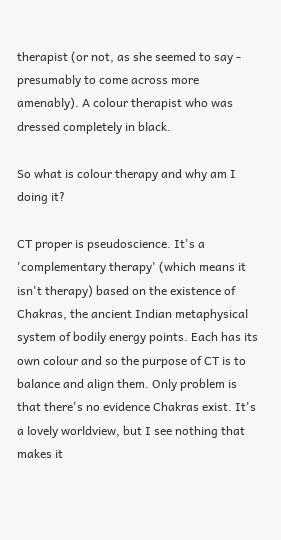therapist (or not, as she seemed to say - presumably to come across more amenably). A colour therapist who was dressed completely in black.

So what is colour therapy and why am I doing it?

CT proper is pseudoscience. It's a 'complementary therapy' (which means it isn't therapy) based on the existence of Chakras, the ancient Indian metaphysical system of bodily energy points. Each has its own colour and so the purpose of CT is to balance and align them. Only problem is that there's no evidence Chakras exist. It's a lovely worldview, but I see nothing that makes it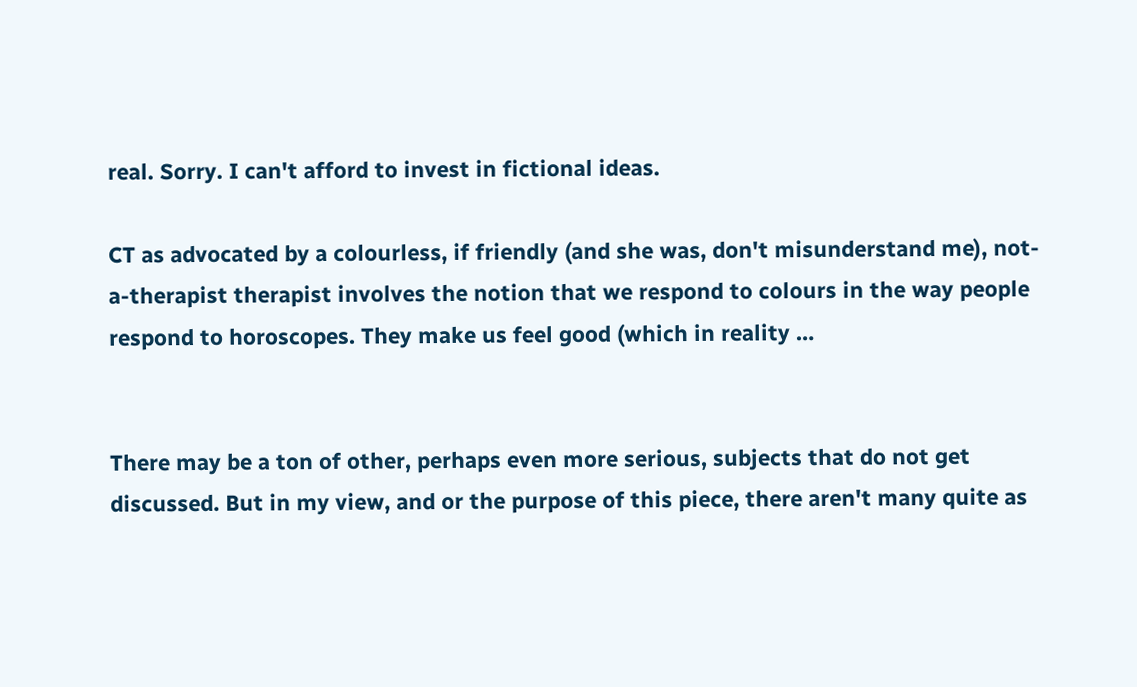real. Sorry. I can't afford to invest in fictional ideas.

CT as advocated by a colourless, if friendly (and she was, don't misunderstand me), not-a-therapist therapist involves the notion that we respond to colours in the way people respond to horoscopes. They make us feel good (which in reality …


There may be a ton of other, perhaps even more serious, subjects that do not get discussed. But in my view, and or the purpose of this piece, there aren't many quite as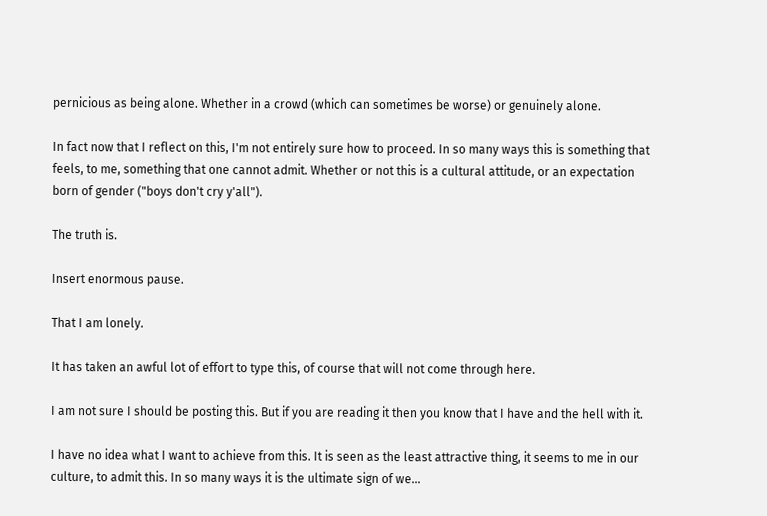pernicious as being alone. Whether in a crowd (which can sometimes be worse) or genuinely alone.

In fact now that I reflect on this, I'm not entirely sure how to proceed. In so many ways this is something that feels, to me, something that one cannot admit. Whether or not this is a cultural attitude, or an expectation born of gender ("boys don't cry y'all").

The truth is.

Insert enormous pause.

That I am lonely.

It has taken an awful lot of effort to type this, of course that will not come through here.

I am not sure I should be posting this. But if you are reading it then you know that I have and the hell with it.

I have no idea what I want to achieve from this. It is seen as the least attractive thing, it seems to me in our culture, to admit this. In so many ways it is the ultimate sign of we…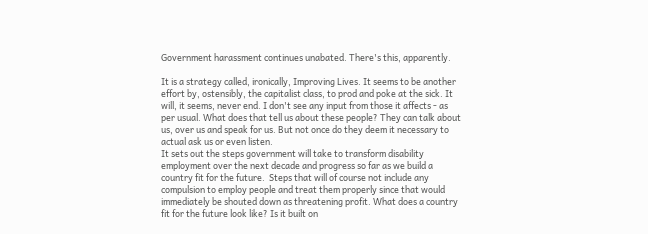Government harassment continues unabated. There's this, apparently.

It is a strategy called, ironically, Improving Lives. It seems to be another effort by, ostensibly, the capitalist class, to prod and poke at the sick. It will, it seems, never end. I don't see any input from those it affects - as per usual. What does that tell us about these people? They can talk about us, over us and speak for us. But not once do they deem it necessary to actual ask us or even listen.
It sets out the steps government will take to transform disability employment over the next decade and progress so far as we build a country fit for the future.  Steps that will of course not include any compulsion to employ people and treat them properly since that would immediately be shouted down as threatening profit. What does a country fit for the future look like? Is it built on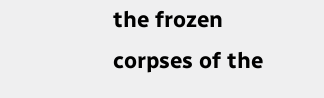the frozen corpses of the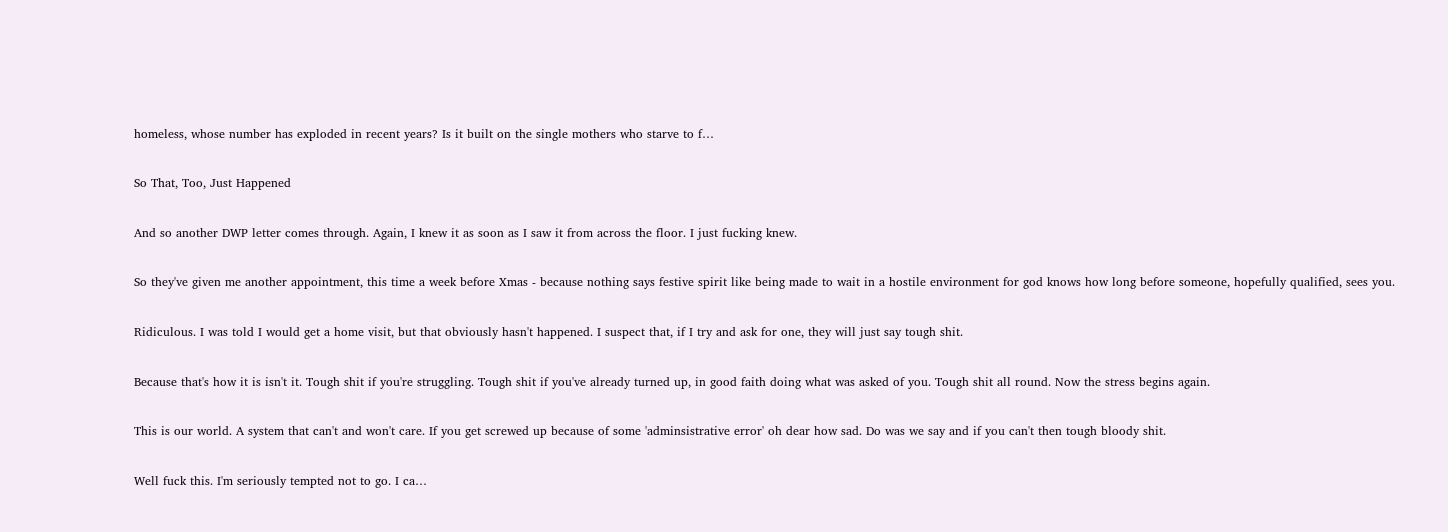homeless, whose number has exploded in recent years? Is it built on the single mothers who starve to f…

So That, Too, Just Happened

And so another DWP letter comes through. Again, I knew it as soon as I saw it from across the floor. I just fucking knew.

So they've given me another appointment, this time a week before Xmas - because nothing says festive spirit like being made to wait in a hostile environment for god knows how long before someone, hopefully qualified, sees you.

Ridiculous. I was told I would get a home visit, but that obviously hasn't happened. I suspect that, if I try and ask for one, they will just say tough shit.

Because that's how it is isn't it. Tough shit if you're struggling. Tough shit if you've already turned up, in good faith doing what was asked of you. Tough shit all round. Now the stress begins again.

This is our world. A system that can't and won't care. If you get screwed up because of some 'adminsistrative error' oh dear how sad. Do was we say and if you can't then tough bloody shit.

Well fuck this. I'm seriously tempted not to go. I ca…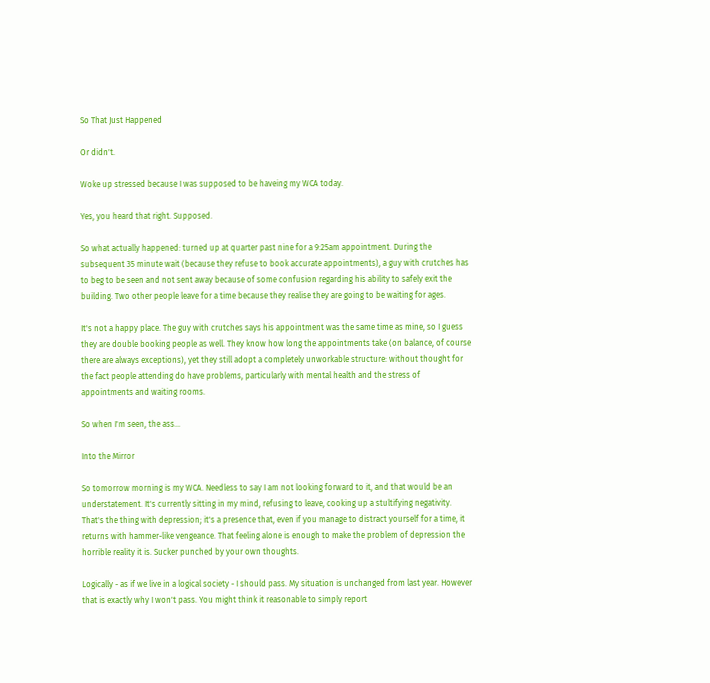So That Just Happened

Or didn't.

Woke up stressed because I was supposed to be haveing my WCA today.

Yes, you heard that right. Supposed.

So what actually happened: turned up at quarter past nine for a 9:25am appointment. During the subsequent 35 minute wait (because they refuse to book accurate appointments), a guy with crutches has to beg to be seen and not sent away because of some confusion regarding his ability to safely exit the building. Two other people leave for a time because they realise they are going to be waiting for ages.

It's not a happy place. The guy with crutches says his appointment was the same time as mine, so I guess they are double booking people as well. They know how long the appointments take (on balance, of course there are always exceptions), yet they still adopt a completely unworkable structure: without thought for the fact people attending do have problems, particularly with mental health and the stress of appointments and waiting rooms.

So when I'm seen, the ass…

Into the Mirror

So tomorrow morning is my WCA. Needless to say I am not looking forward to it, and that would be an understatement. It's currently sitting in my mind, refusing to leave, cooking up a stultifying negativity. That's the thing with depression; it's a presence that, even if you manage to distract yourself for a time, it returns with hammer-like vengeance. That feeling alone is enough to make the problem of depression the horrible reality it is. Sucker punched by your own thoughts.

Logically - as if we live in a logical society - I should pass. My situation is unchanged from last year. However that is exactly why I won't pass. You might think it reasonable to simply report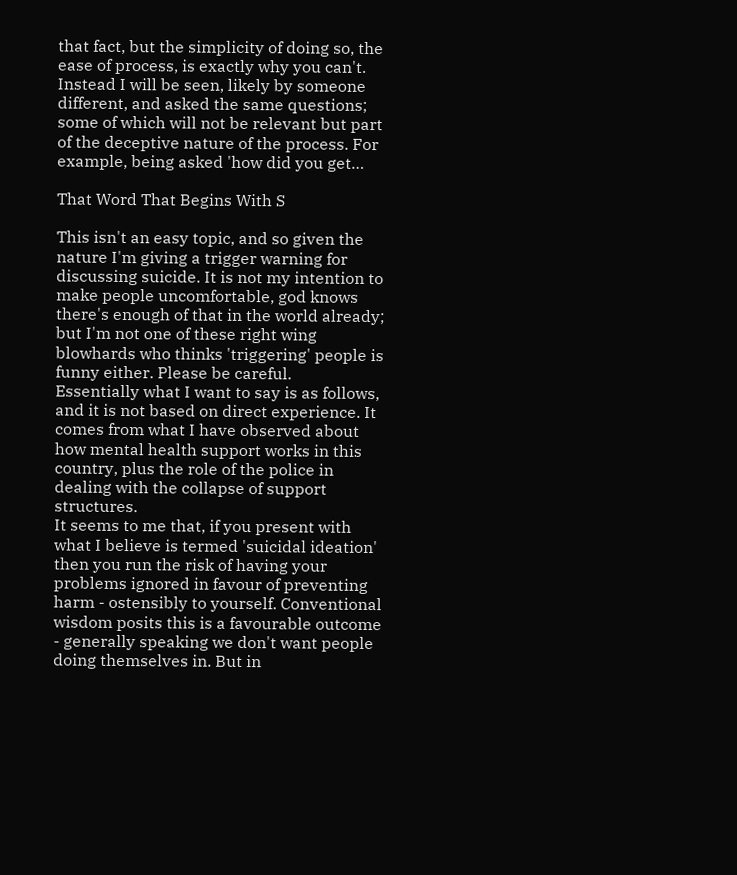that fact, but the simplicity of doing so, the ease of process, is exactly why you can't. Instead I will be seen, likely by someone different, and asked the same questions; some of which will not be relevant but part of the deceptive nature of the process. For example, being asked 'how did you get…

That Word That Begins With S

This isn't an easy topic, and so given the nature I'm giving a trigger warning for discussing suicide. It is not my intention to make people uncomfortable, god knows there's enough of that in the world already; but I'm not one of these right wing blowhards who thinks 'triggering' people is funny either. Please be careful.
Essentially what I want to say is as follows, and it is not based on direct experience. It comes from what I have observed about how mental health support works in this country, plus the role of the police in dealing with the collapse of support structures.
It seems to me that, if you present with what I believe is termed 'suicidal ideation' then you run the risk of having your problems ignored in favour of preventing harm - ostensibly to yourself. Conventional wisdom posits this is a favourable outcome - generally speaking we don't want people doing themselves in. But in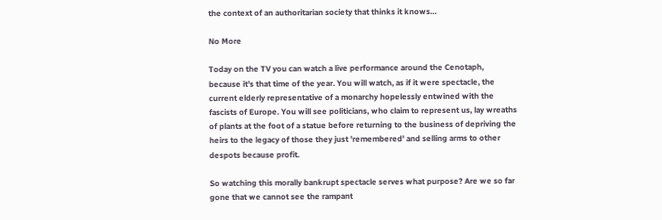the context of an authoritarian society that thinks it knows…

No More

Today on the TV you can watch a live performance around the Cenotaph, because it's that time of the year. You will watch, as if it were spectacle, the current elderly representative of a monarchy hopelessly entwined with the fascists of Europe. You will see politicians, who claim to represent us, lay wreaths of plants at the foot of a statue before returning to the business of depriving the heirs to the legacy of those they just 'remembered' and selling arms to other despots because profit.

So watching this morally bankrupt spectacle serves what purpose? Are we so far gone that we cannot see the rampant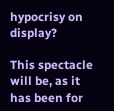hypocrisy on display?

This spectacle will be, as it has been for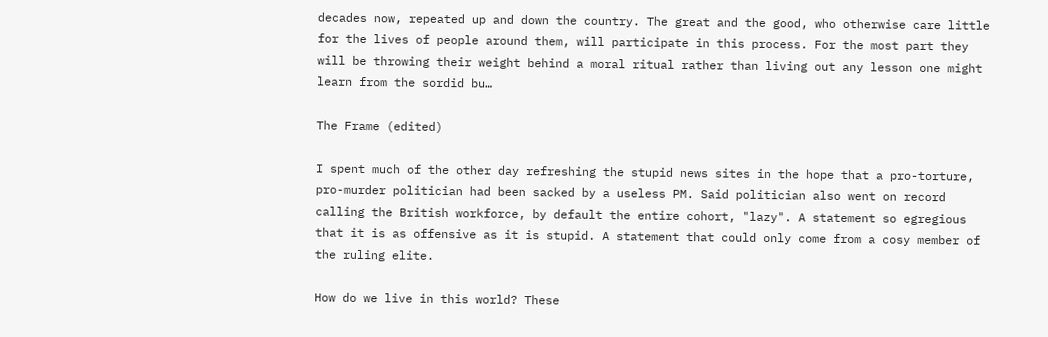decades now, repeated up and down the country. The great and the good, who otherwise care little for the lives of people around them, will participate in this process. For the most part they will be throwing their weight behind a moral ritual rather than living out any lesson one might learn from the sordid bu…

The Frame (edited)

I spent much of the other day refreshing the stupid news sites in the hope that a pro-torture, pro-murder politician had been sacked by a useless PM. Said politician also went on record calling the British workforce, by default the entire cohort, "lazy". A statement so egregious that it is as offensive as it is stupid. A statement that could only come from a cosy member of the ruling elite.

How do we live in this world? These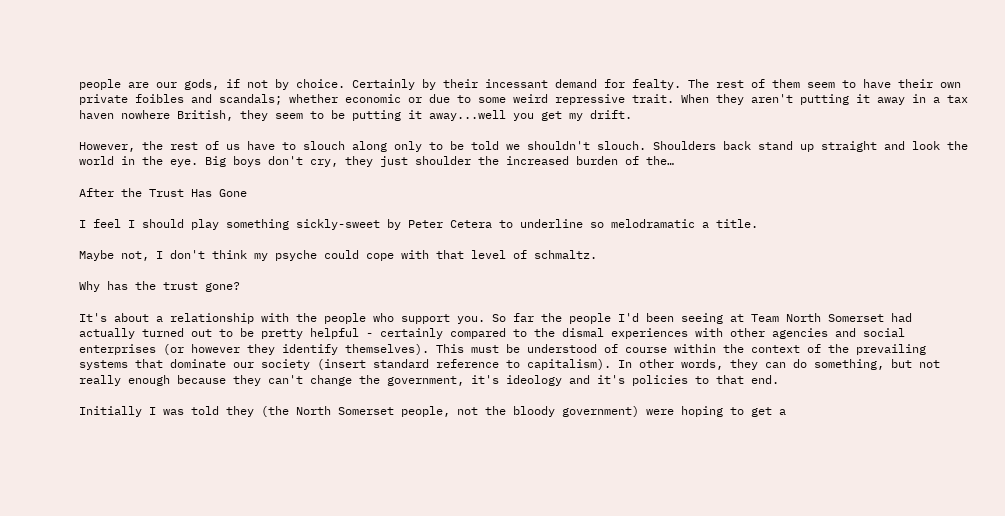people are our gods, if not by choice. Certainly by their incessant demand for fealty. The rest of them seem to have their own private foibles and scandals; whether economic or due to some weird repressive trait. When they aren't putting it away in a tax haven nowhere British, they seem to be putting it away...well you get my drift.

However, the rest of us have to slouch along only to be told we shouldn't slouch. Shoulders back stand up straight and look the world in the eye. Big boys don't cry, they just shoulder the increased burden of the…

After the Trust Has Gone

I feel I should play something sickly-sweet by Peter Cetera to underline so melodramatic a title.

Maybe not, I don't think my psyche could cope with that level of schmaltz.

Why has the trust gone?

It's about a relationship with the people who support you. So far the people I'd been seeing at Team North Somerset had actually turned out to be pretty helpful - certainly compared to the dismal experiences with other agencies and social enterprises (or however they identify themselves). This must be understood of course within the context of the prevailing systems that dominate our society (insert standard reference to capitalism). In other words, they can do something, but not really enough because they can't change the government, it's ideology and it's policies to that end.

Initially I was told they (the North Somerset people, not the bloody government) were hoping to get a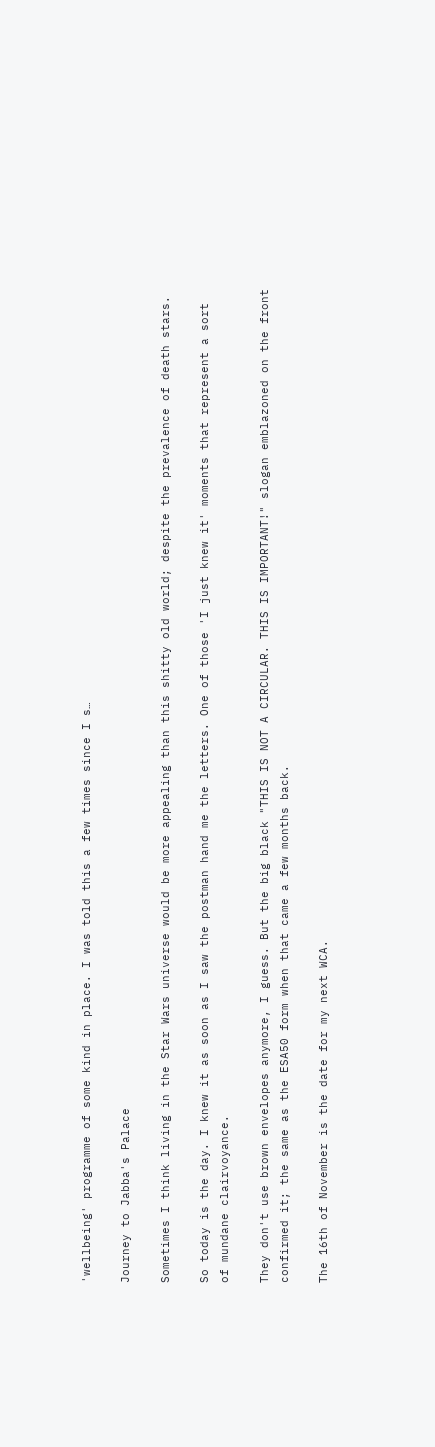'wellbeing' programme of some kind in place. I was told this a few times since I s…

Journey to Jabba's Palace

Sometimes I think living in the Star Wars universe would be more appealing than this shitty old world; despite the prevalence of death stars.

So today is the day. I knew it as soon as I saw the postman hand me the letters. One of those 'I just knew it' moments that represent a sort of mundane clairvoyance.

They don't use brown envelopes anymore, I guess. But the big black "THIS IS NOT A CIRCULAR. THIS IS IMPORTANT!" slogan emblazoned on the front confirmed it; the same as the ESA50 form when that came a few months back.

The 16th of November is the date for my next WCA.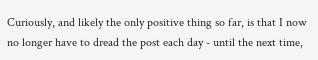Curiously, and likely the only positive thing so far, is that I now no longer have to dread the post each day - until the next time,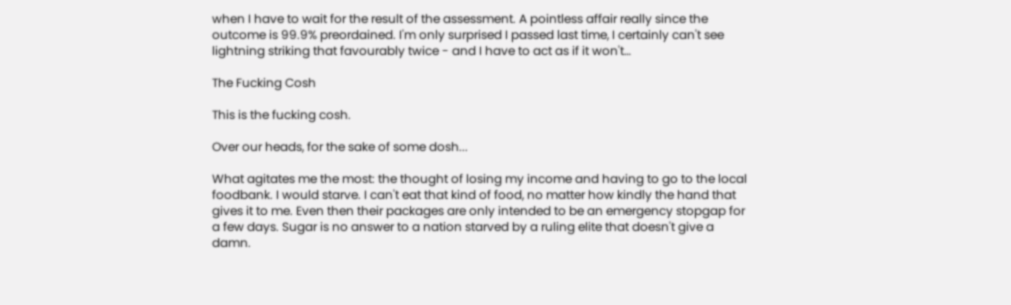when I have to wait for the result of the assessment. A pointless affair really since the outcome is 99.9% preordained. I'm only surprised I passed last time, I certainly can't see lightning striking that favourably twice - and I have to act as if it won't…

The Fucking Cosh

This is the fucking cosh.

Over our heads, for the sake of some dosh...

What agitates me the most: the thought of losing my income and having to go to the local foodbank. I would starve. I can't eat that kind of food, no matter how kindly the hand that gives it to me. Even then their packages are only intended to be an emergency stopgap for a few days. Sugar is no answer to a nation starved by a ruling elite that doesn't give a damn.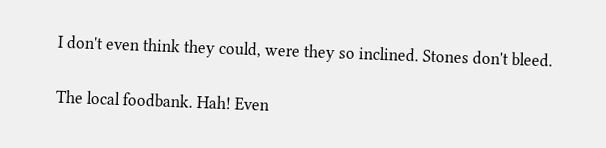I don't even think they could, were they so inclined. Stones don't bleed.

The local foodbank. Hah! Even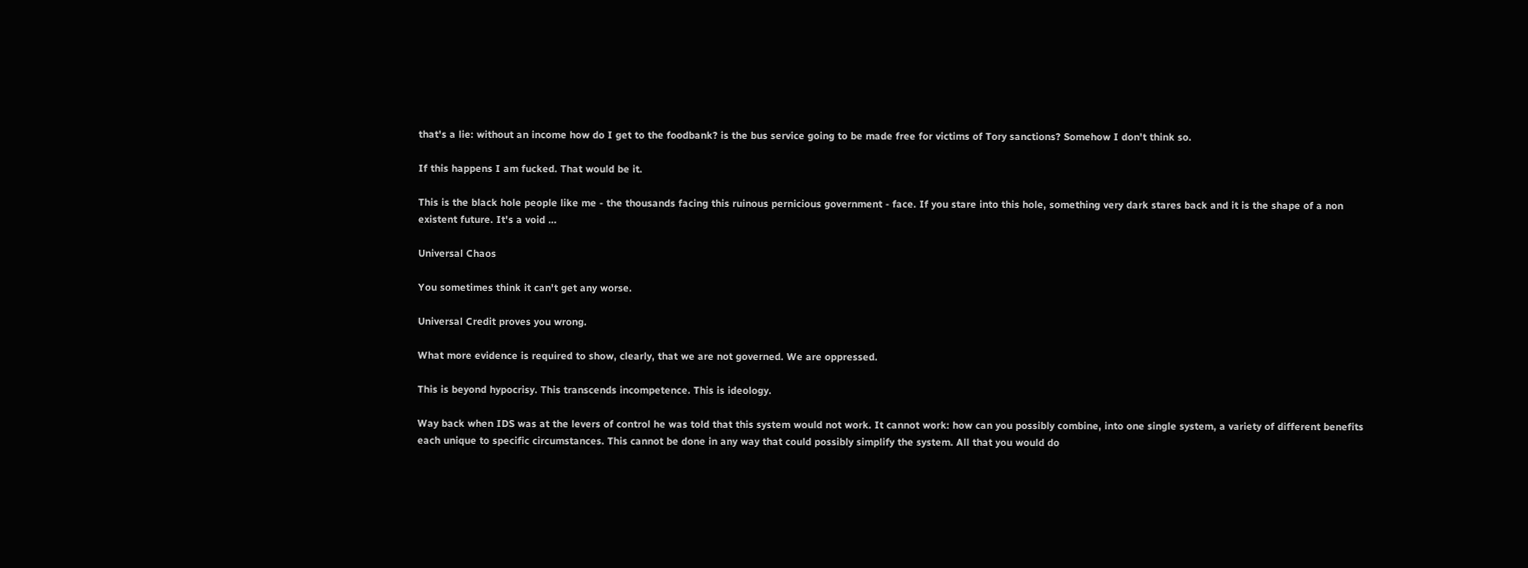that's a lie: without an income how do I get to the foodbank? is the bus service going to be made free for victims of Tory sanctions? Somehow I don't think so.

If this happens I am fucked. That would be it.

This is the black hole people like me - the thousands facing this ruinous pernicious government - face. If you stare into this hole, something very dark stares back and it is the shape of a non existent future. It's a void …

Universal Chaos

You sometimes think it can't get any worse.

Universal Credit proves you wrong.

What more evidence is required to show, clearly, that we are not governed. We are oppressed.

This is beyond hypocrisy. This transcends incompetence. This is ideology.

Way back when IDS was at the levers of control he was told that this system would not work. It cannot work: how can you possibly combine, into one single system, a variety of different benefits each unique to specific circumstances. This cannot be done in any way that could possibly simplify the system. All that you would do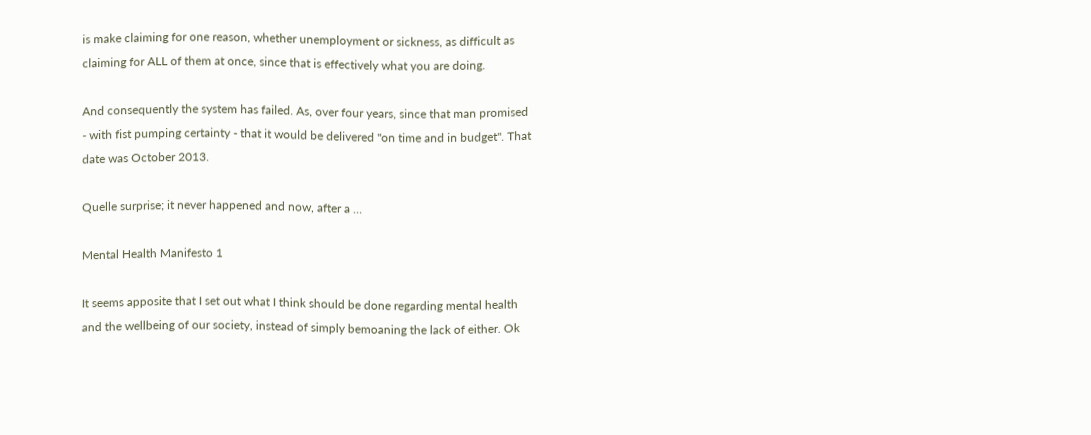is make claiming for one reason, whether unemployment or sickness, as difficult as claiming for ALL of them at once, since that is effectively what you are doing.

And consequently the system has failed. As, over four years, since that man promised - with fist pumping certainty - that it would be delivered "on time and in budget". That date was October 2013.

Quelle surprise; it never happened and now, after a …

Mental Health Manifesto 1

It seems apposite that I set out what I think should be done regarding mental health and the wellbeing of our society, instead of simply bemoaning the lack of either. Ok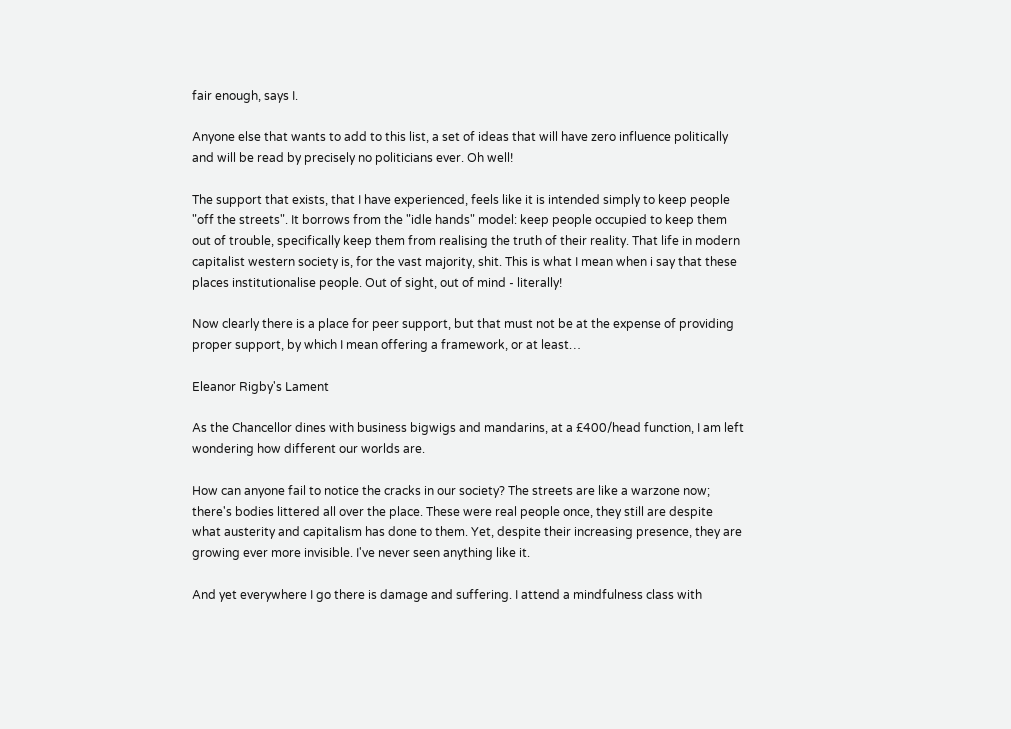fair enough, says I.

Anyone else that wants to add to this list, a set of ideas that will have zero influence politically and will be read by precisely no politicians ever. Oh well!

The support that exists, that I have experienced, feels like it is intended simply to keep people "off the streets". It borrows from the "idle hands" model: keep people occupied to keep them out of trouble, specifically keep them from realising the truth of their reality. That life in modern capitalist western society is, for the vast majority, shit. This is what I mean when i say that these places institutionalise people. Out of sight, out of mind - literally!

Now clearly there is a place for peer support, but that must not be at the expense of providing proper support, by which I mean offering a framework, or at least…

Eleanor Rigby's Lament

As the Chancellor dines with business bigwigs and mandarins, at a £400/head function, I am left wondering how different our worlds are.

How can anyone fail to notice the cracks in our society? The streets are like a warzone now; there's bodies littered all over the place. These were real people once, they still are despite what austerity and capitalism has done to them. Yet, despite their increasing presence, they are growing ever more invisible. I've never seen anything like it.

And yet everywhere I go there is damage and suffering. I attend a mindfulness class with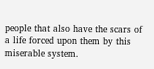people that also have the scars of a life forced upon them by this miserable system.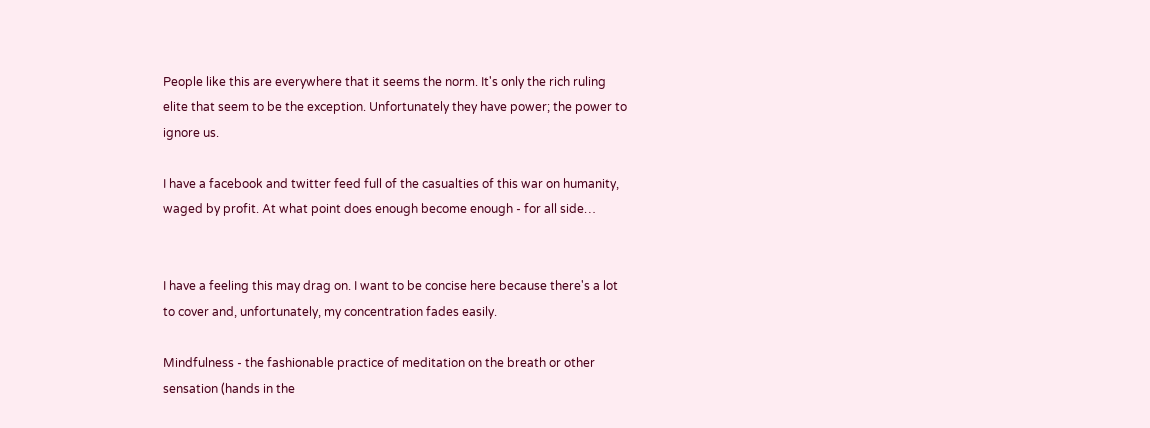People like this are everywhere that it seems the norm. It's only the rich ruling elite that seem to be the exception. Unfortunately they have power; the power to ignore us.

I have a facebook and twitter feed full of the casualties of this war on humanity, waged by profit. At what point does enough become enough - for all side…


I have a feeling this may drag on. I want to be concise here because there's a lot to cover and, unfortunately, my concentration fades easily.

Mindfulness - the fashionable practice of meditation on the breath or other sensation (hands in the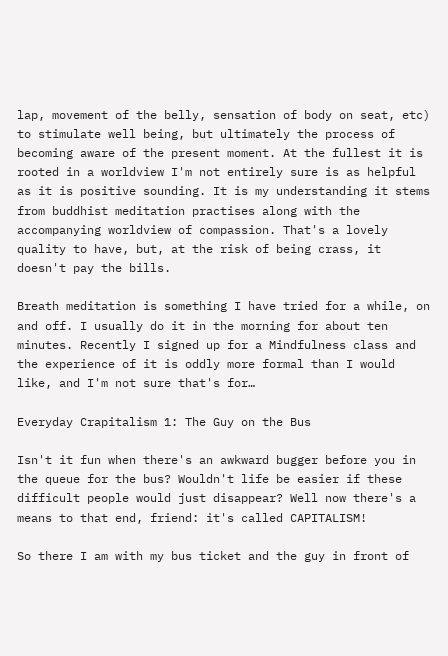lap, movement of the belly, sensation of body on seat, etc) to stimulate well being, but ultimately the process of becoming aware of the present moment. At the fullest it is rooted in a worldview I'm not entirely sure is as helpful as it is positive sounding. It is my understanding it stems from buddhist meditation practises along with the accompanying worldview of compassion. That's a lovely quality to have, but, at the risk of being crass, it doesn't pay the bills.

Breath meditation is something I have tried for a while, on and off. I usually do it in the morning for about ten minutes. Recently I signed up for a Mindfulness class and the experience of it is oddly more formal than I would like, and I'm not sure that's for…

Everyday Crapitalism 1: The Guy on the Bus

Isn't it fun when there's an awkward bugger before you in the queue for the bus? Wouldn't life be easier if these difficult people would just disappear? Well now there's a means to that end, friend: it's called CAPITALISM!

So there I am with my bus ticket and the guy in front of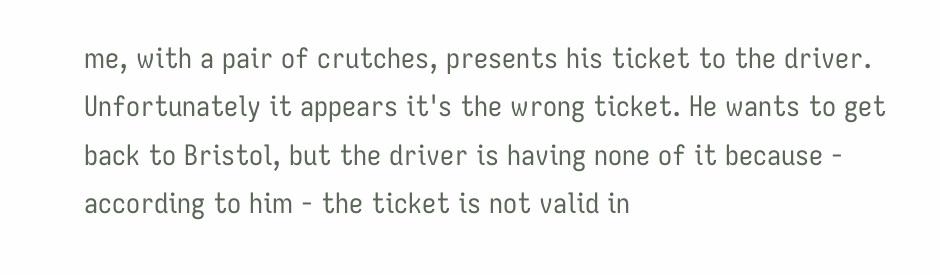me, with a pair of crutches, presents his ticket to the driver. Unfortunately it appears it's the wrong ticket. He wants to get back to Bristol, but the driver is having none of it because - according to him - the ticket is not valid in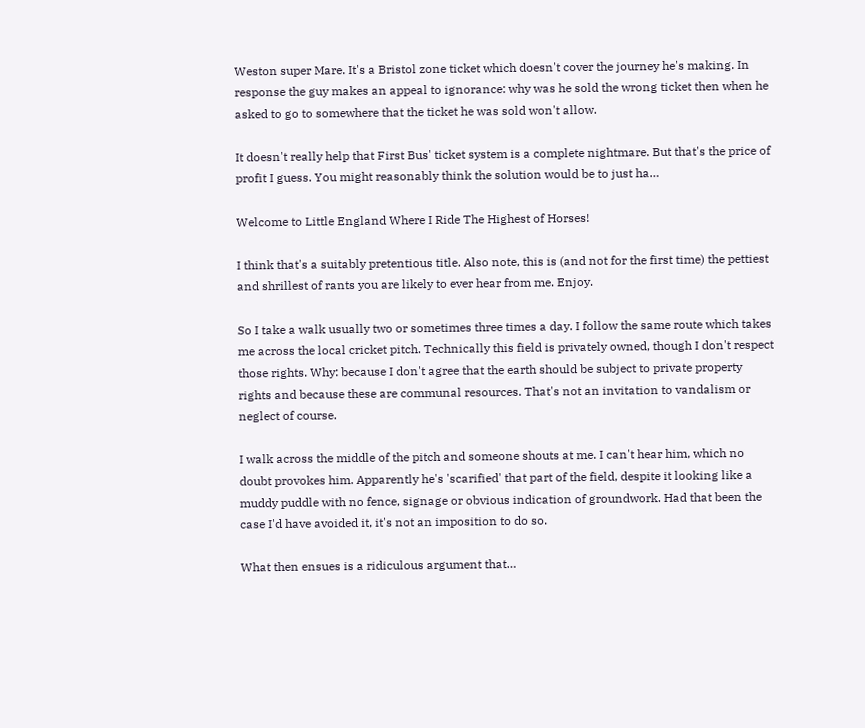Weston super Mare. It's a Bristol zone ticket which doesn't cover the journey he's making. In response the guy makes an appeal to ignorance: why was he sold the wrong ticket then when he asked to go to somewhere that the ticket he was sold won't allow.

It doesn't really help that First Bus' ticket system is a complete nightmare. But that's the price of profit I guess. You might reasonably think the solution would be to just ha…

Welcome to Little England Where I Ride The Highest of Horses!

I think that's a suitably pretentious title. Also note, this is (and not for the first time) the pettiest and shrillest of rants you are likely to ever hear from me. Enjoy.

So I take a walk usually two or sometimes three times a day. I follow the same route which takes me across the local cricket pitch. Technically this field is privately owned, though I don't respect those rights. Why: because I don't agree that the earth should be subject to private property rights and because these are communal resources. That's not an invitation to vandalism or neglect of course.

I walk across the middle of the pitch and someone shouts at me. I can't hear him, which no doubt provokes him. Apparently he's 'scarified' that part of the field, despite it looking like a muddy puddle with no fence, signage or obvious indication of groundwork. Had that been the case I'd have avoided it, it's not an imposition to do so.

What then ensues is a ridiculous argument that…